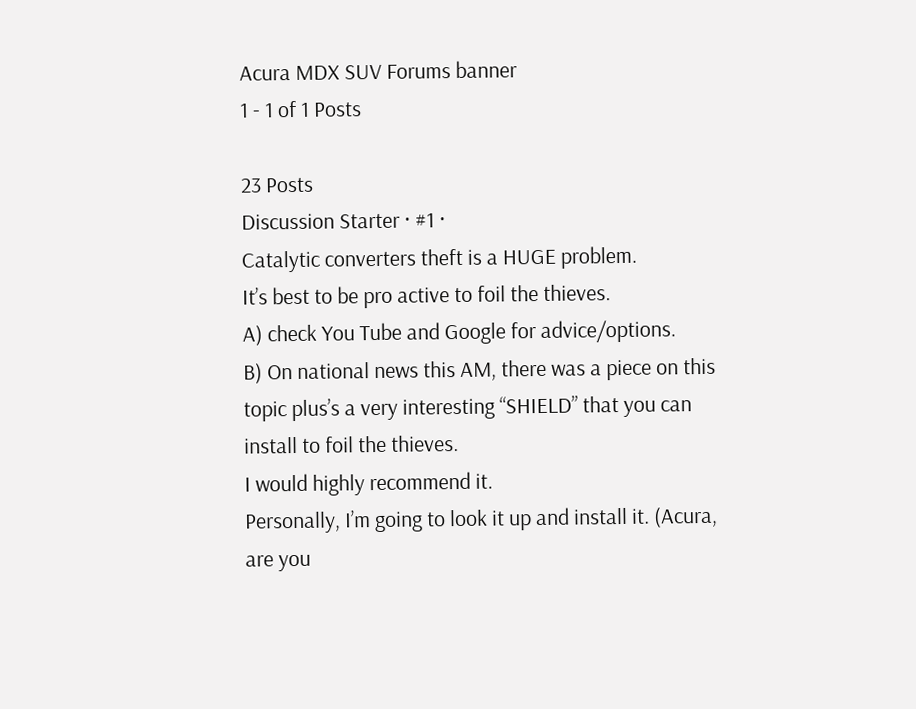Acura MDX SUV Forums banner
1 - 1 of 1 Posts

23 Posts
Discussion Starter · #1 ·
Catalytic converters theft is a HUGE problem.
It’s best to be pro active to foil the thieves.
A) check You Tube and Google for advice/options.
B) On national news this AM, there was a piece on this topic plus’s a very interesting “SHIELD” that you can install to foil the thieves.
I would highly recommend it.
Personally, I’m going to look it up and install it. (Acura, are you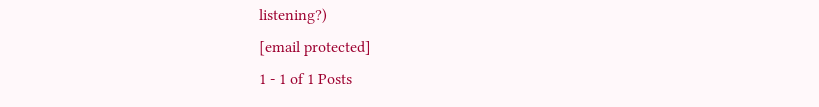listening?)
[email protected]
1 - 1 of 1 Posts